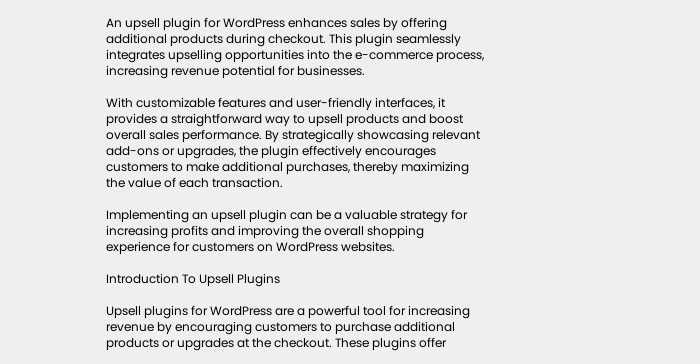An upsell plugin for WordPress enhances sales by offering additional products during checkout. This plugin seamlessly integrates upselling opportunities into the e-commerce process, increasing revenue potential for businesses.

With customizable features and user-friendly interfaces, it provides a straightforward way to upsell products and boost overall sales performance. By strategically showcasing relevant add-ons or upgrades, the plugin effectively encourages customers to make additional purchases, thereby maximizing the value of each transaction.

Implementing an upsell plugin can be a valuable strategy for increasing profits and improving the overall shopping experience for customers on WordPress websites.

Introduction To Upsell Plugins

Upsell plugins for WordPress are a powerful tool for increasing revenue by encouraging customers to purchase additional products or upgrades at the checkout. These plugins offer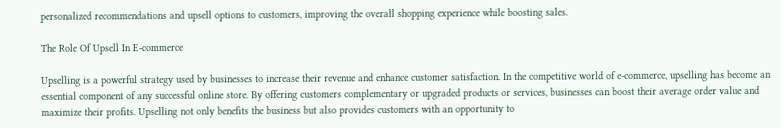personalized recommendations and upsell options to customers, improving the overall shopping experience while boosting sales.

The Role Of Upsell In E-commerce

Upselling is a powerful strategy used by businesses to increase their revenue and enhance customer satisfaction. In the competitive world of e-commerce, upselling has become an essential component of any successful online store. By offering customers complementary or upgraded products or services, businesses can boost their average order value and maximize their profits. Upselling not only benefits the business but also provides customers with an opportunity to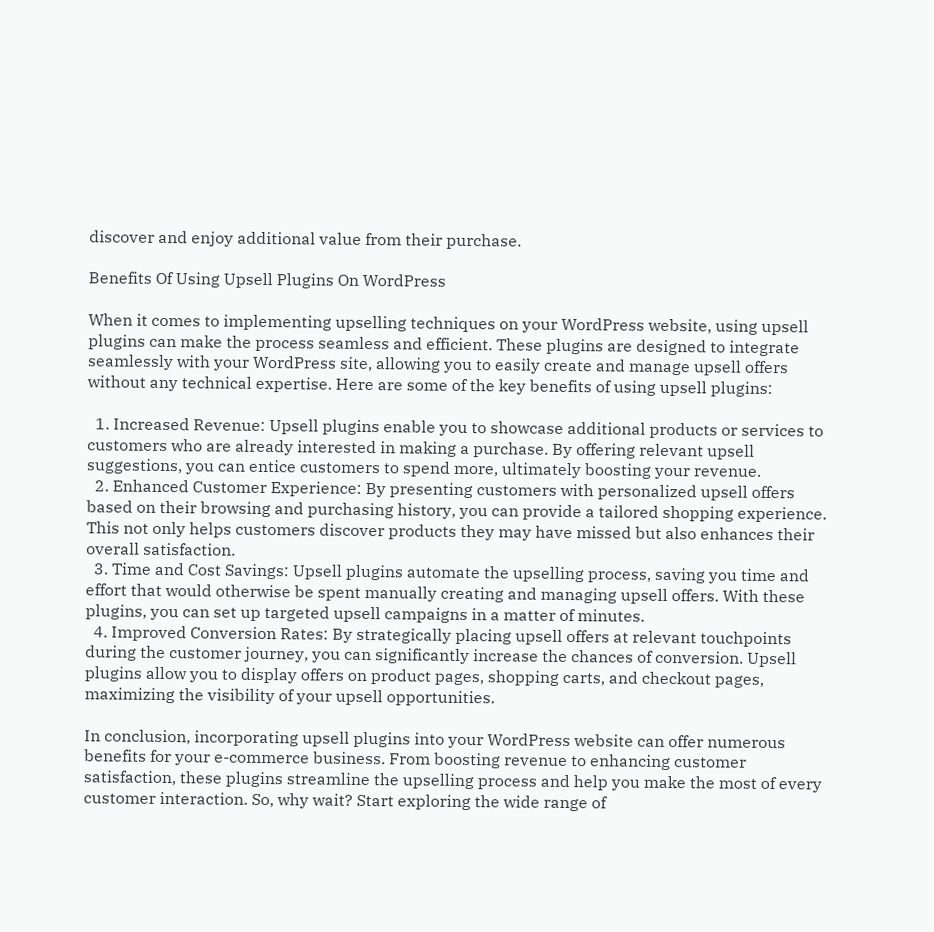discover and enjoy additional value from their purchase.

Benefits Of Using Upsell Plugins On WordPress

When it comes to implementing upselling techniques on your WordPress website, using upsell plugins can make the process seamless and efficient. These plugins are designed to integrate seamlessly with your WordPress site, allowing you to easily create and manage upsell offers without any technical expertise. Here are some of the key benefits of using upsell plugins:

  1. Increased Revenue: Upsell plugins enable you to showcase additional products or services to customers who are already interested in making a purchase. By offering relevant upsell suggestions, you can entice customers to spend more, ultimately boosting your revenue.
  2. Enhanced Customer Experience: By presenting customers with personalized upsell offers based on their browsing and purchasing history, you can provide a tailored shopping experience. This not only helps customers discover products they may have missed but also enhances their overall satisfaction.
  3. Time and Cost Savings: Upsell plugins automate the upselling process, saving you time and effort that would otherwise be spent manually creating and managing upsell offers. With these plugins, you can set up targeted upsell campaigns in a matter of minutes.
  4. Improved Conversion Rates: By strategically placing upsell offers at relevant touchpoints during the customer journey, you can significantly increase the chances of conversion. Upsell plugins allow you to display offers on product pages, shopping carts, and checkout pages, maximizing the visibility of your upsell opportunities.

In conclusion, incorporating upsell plugins into your WordPress website can offer numerous benefits for your e-commerce business. From boosting revenue to enhancing customer satisfaction, these plugins streamline the upselling process and help you make the most of every customer interaction. So, why wait? Start exploring the wide range of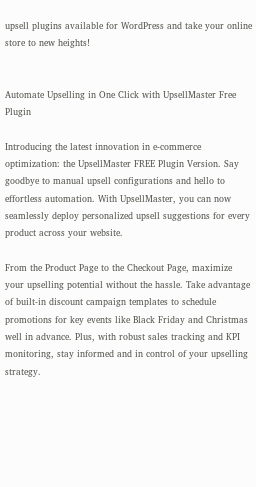upsell plugins available for WordPress and take your online store to new heights!


Automate Upselling in One Click with UpsellMaster Free Plugin

Introducing the latest innovation in e-commerce optimization: the UpsellMaster FREE Plugin Version. Say goodbye to manual upsell configurations and hello to effortless automation. With UpsellMaster, you can now seamlessly deploy personalized upsell suggestions for every product across your website.

From the Product Page to the Checkout Page, maximize your upselling potential without the hassle. Take advantage of built-in discount campaign templates to schedule promotions for key events like Black Friday and Christmas well in advance. Plus, with robust sales tracking and KPI monitoring, stay informed and in control of your upselling strategy.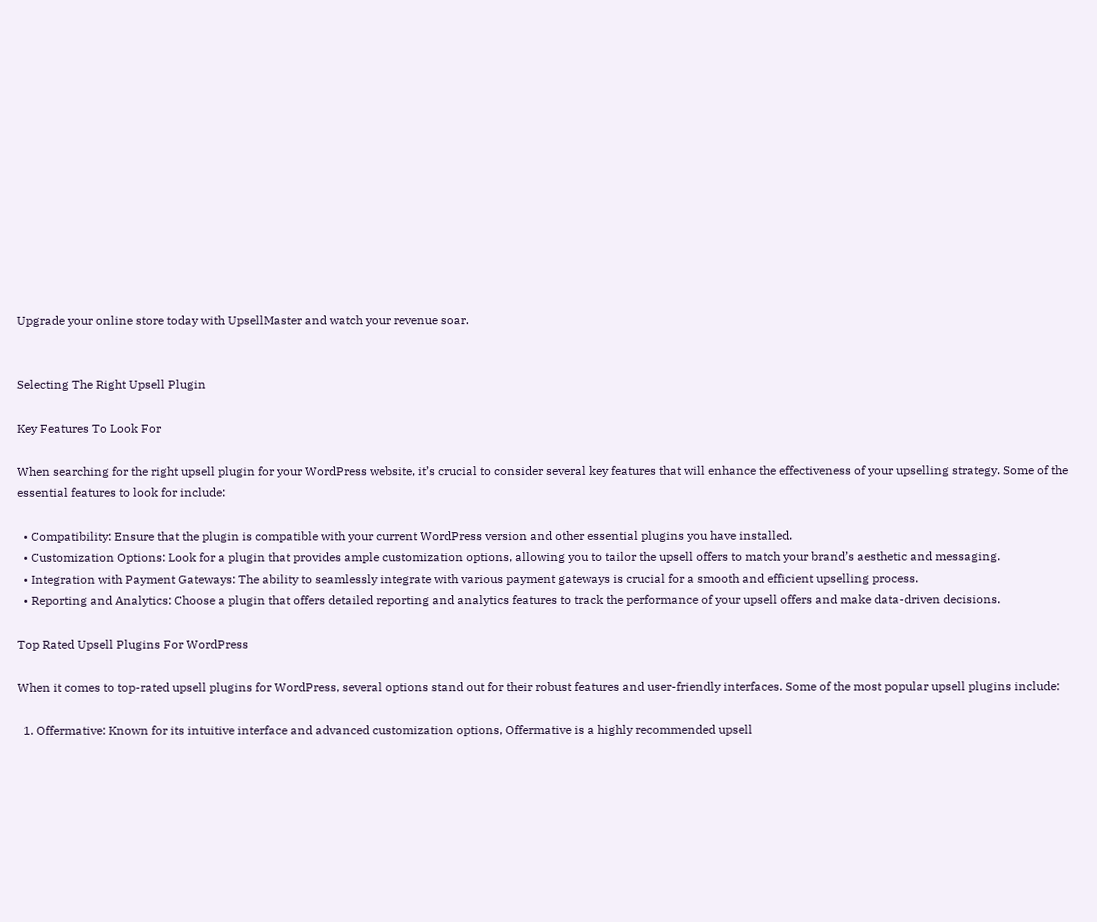Upgrade your online store today with UpsellMaster and watch your revenue soar.


Selecting The Right Upsell Plugin

Key Features To Look For

When searching for the right upsell plugin for your WordPress website, it’s crucial to consider several key features that will enhance the effectiveness of your upselling strategy. Some of the essential features to look for include:

  • Compatibility: Ensure that the plugin is compatible with your current WordPress version and other essential plugins you have installed.
  • Customization Options: Look for a plugin that provides ample customization options, allowing you to tailor the upsell offers to match your brand’s aesthetic and messaging.
  • Integration with Payment Gateways: The ability to seamlessly integrate with various payment gateways is crucial for a smooth and efficient upselling process.
  • Reporting and Analytics: Choose a plugin that offers detailed reporting and analytics features to track the performance of your upsell offers and make data-driven decisions.

Top Rated Upsell Plugins For WordPress

When it comes to top-rated upsell plugins for WordPress, several options stand out for their robust features and user-friendly interfaces. Some of the most popular upsell plugins include:

  1. Offermative: Known for its intuitive interface and advanced customization options, Offermative is a highly recommended upsell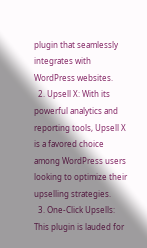plugin that seamlessly integrates with WordPress websites.
  2. Upsell X: With its powerful analytics and reporting tools, Upsell X is a favored choice among WordPress users looking to optimize their upselling strategies.
  3. One-Click Upsells: This plugin is lauded for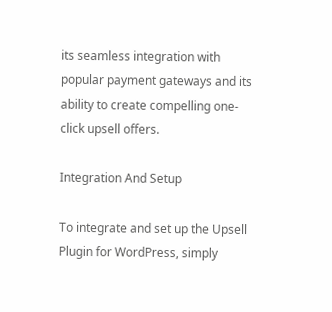its seamless integration with popular payment gateways and its ability to create compelling one-click upsell offers.

Integration And Setup

To integrate and set up the Upsell Plugin for WordPress, simply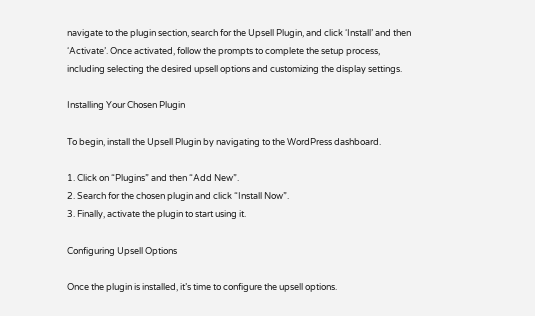navigate to the plugin section, search for the Upsell Plugin, and click ‘Install’ and then ‘Activate’. Once activated, follow the prompts to complete the setup process, including selecting the desired upsell options and customizing the display settings.

Installing Your Chosen Plugin

To begin, install the Upsell Plugin by navigating to the WordPress dashboard.

1. Click on “Plugins” and then “Add New”.
2. Search for the chosen plugin and click “Install Now”.
3. Finally, activate the plugin to start using it.

Configuring Upsell Options

Once the plugin is installed, it’s time to configure the upsell options.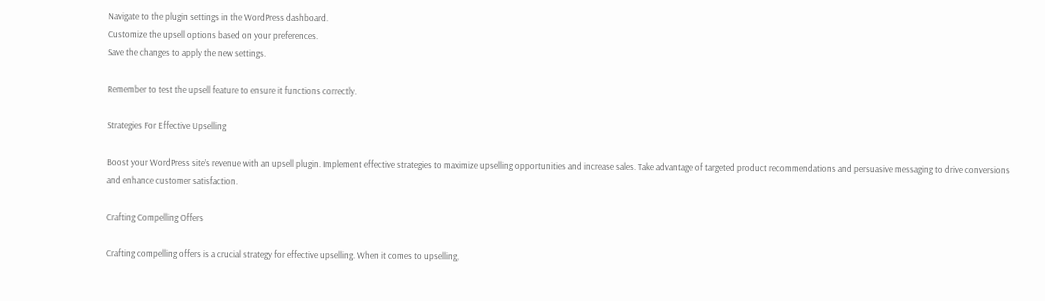Navigate to the plugin settings in the WordPress dashboard.
Customize the upsell options based on your preferences.
Save the changes to apply the new settings.

Remember to test the upsell feature to ensure it functions correctly.

Strategies For Effective Upselling

Boost your WordPress site’s revenue with an upsell plugin. Implement effective strategies to maximize upselling opportunities and increase sales. Take advantage of targeted product recommendations and persuasive messaging to drive conversions and enhance customer satisfaction.

Crafting Compelling Offers

Crafting compelling offers is a crucial strategy for effective upselling. When it comes to upselling,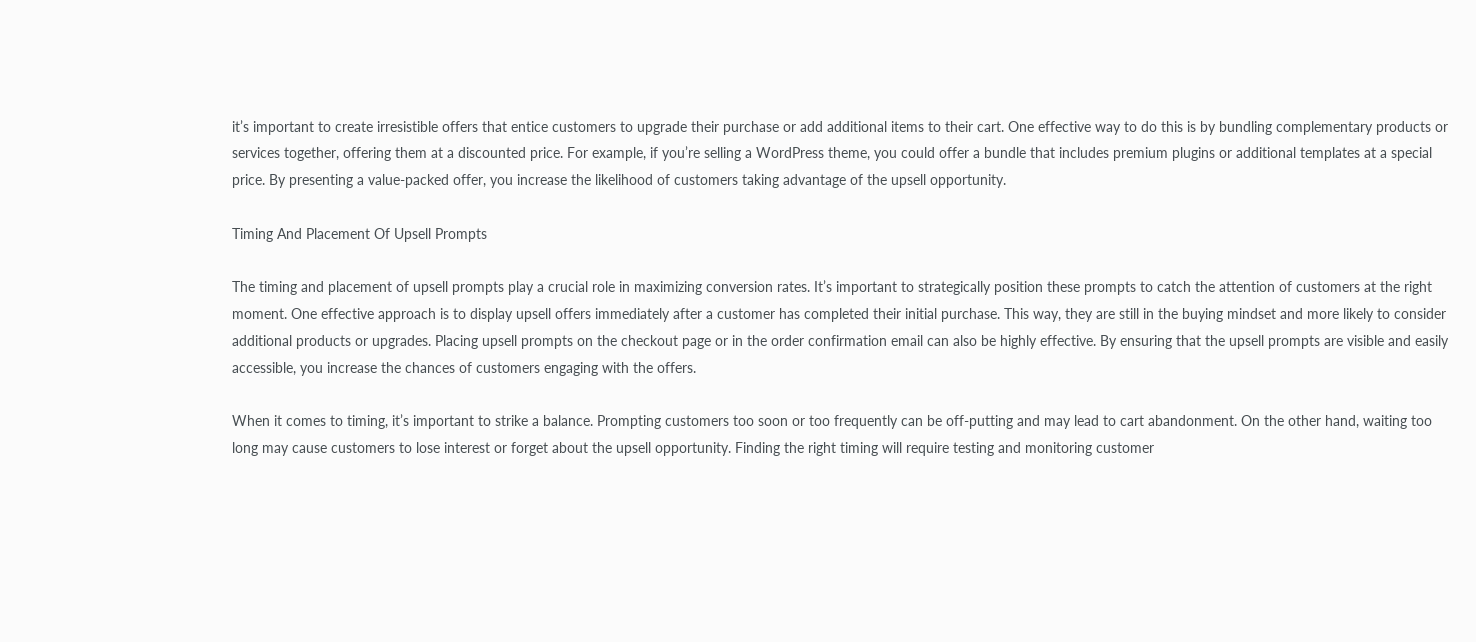it’s important to create irresistible offers that entice customers to upgrade their purchase or add additional items to their cart. One effective way to do this is by bundling complementary products or services together, offering them at a discounted price. For example, if you’re selling a WordPress theme, you could offer a bundle that includes premium plugins or additional templates at a special price. By presenting a value-packed offer, you increase the likelihood of customers taking advantage of the upsell opportunity.

Timing And Placement Of Upsell Prompts

The timing and placement of upsell prompts play a crucial role in maximizing conversion rates. It’s important to strategically position these prompts to catch the attention of customers at the right moment. One effective approach is to display upsell offers immediately after a customer has completed their initial purchase. This way, they are still in the buying mindset and more likely to consider additional products or upgrades. Placing upsell prompts on the checkout page or in the order confirmation email can also be highly effective. By ensuring that the upsell prompts are visible and easily accessible, you increase the chances of customers engaging with the offers.

When it comes to timing, it’s important to strike a balance. Prompting customers too soon or too frequently can be off-putting and may lead to cart abandonment. On the other hand, waiting too long may cause customers to lose interest or forget about the upsell opportunity. Finding the right timing will require testing and monitoring customer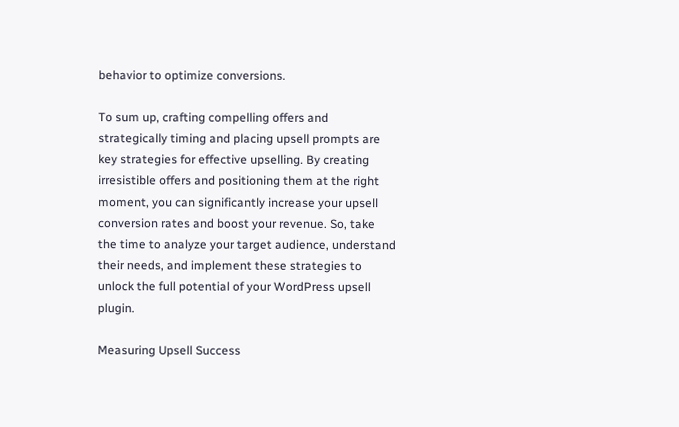behavior to optimize conversions.

To sum up, crafting compelling offers and strategically timing and placing upsell prompts are key strategies for effective upselling. By creating irresistible offers and positioning them at the right moment, you can significantly increase your upsell conversion rates and boost your revenue. So, take the time to analyze your target audience, understand their needs, and implement these strategies to unlock the full potential of your WordPress upsell plugin.

Measuring Upsell Success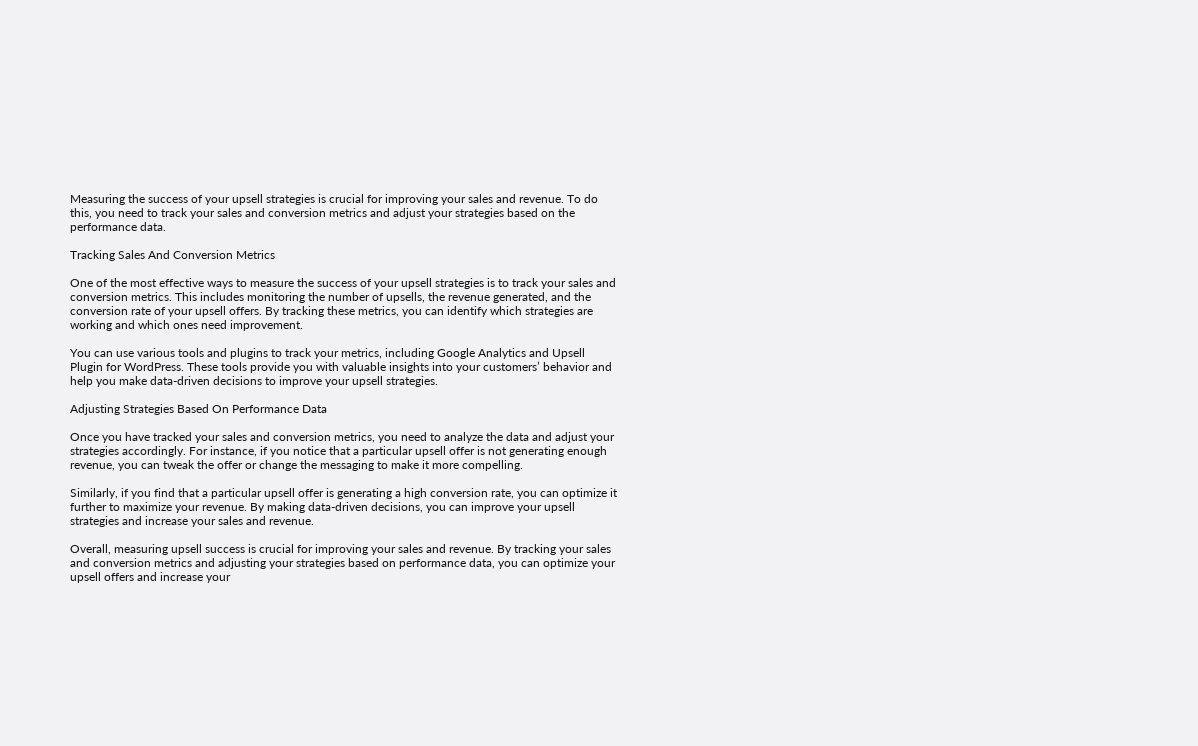Measuring the success of your upsell strategies is crucial for improving your sales and revenue. To do this, you need to track your sales and conversion metrics and adjust your strategies based on the performance data.

Tracking Sales And Conversion Metrics

One of the most effective ways to measure the success of your upsell strategies is to track your sales and conversion metrics. This includes monitoring the number of upsells, the revenue generated, and the conversion rate of your upsell offers. By tracking these metrics, you can identify which strategies are working and which ones need improvement.

You can use various tools and plugins to track your metrics, including Google Analytics and Upsell Plugin for WordPress. These tools provide you with valuable insights into your customers’ behavior and help you make data-driven decisions to improve your upsell strategies.

Adjusting Strategies Based On Performance Data

Once you have tracked your sales and conversion metrics, you need to analyze the data and adjust your strategies accordingly. For instance, if you notice that a particular upsell offer is not generating enough revenue, you can tweak the offer or change the messaging to make it more compelling.

Similarly, if you find that a particular upsell offer is generating a high conversion rate, you can optimize it further to maximize your revenue. By making data-driven decisions, you can improve your upsell strategies and increase your sales and revenue.

Overall, measuring upsell success is crucial for improving your sales and revenue. By tracking your sales and conversion metrics and adjusting your strategies based on performance data, you can optimize your upsell offers and increase your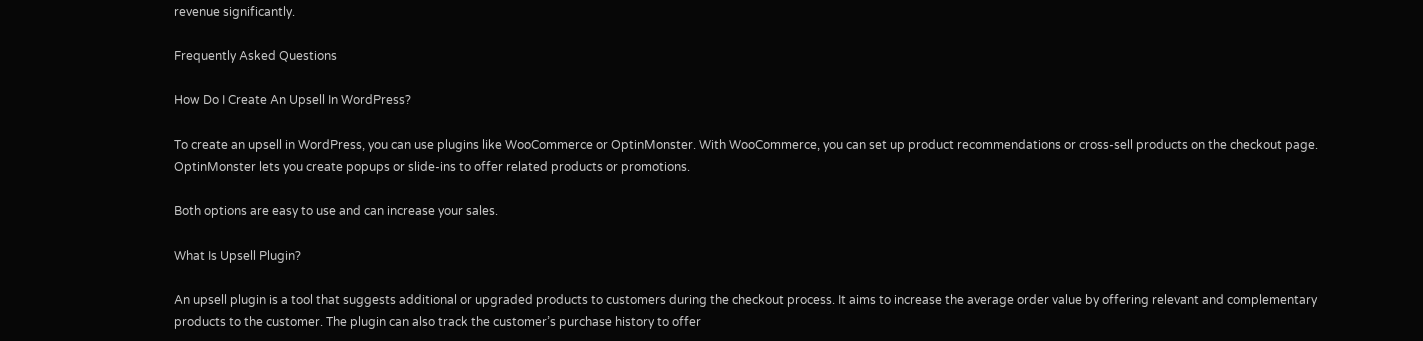revenue significantly.

Frequently Asked Questions

How Do I Create An Upsell In WordPress?

To create an upsell in WordPress, you can use plugins like WooCommerce or OptinMonster. With WooCommerce, you can set up product recommendations or cross-sell products on the checkout page. OptinMonster lets you create popups or slide-ins to offer related products or promotions.

Both options are easy to use and can increase your sales.

What Is Upsell Plugin?

An upsell plugin is a tool that suggests additional or upgraded products to customers during the checkout process. It aims to increase the average order value by offering relevant and complementary products to the customer. The plugin can also track the customer’s purchase history to offer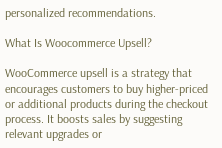personalized recommendations.

What Is Woocommerce Upsell?

WooCommerce upsell is a strategy that encourages customers to buy higher-priced or additional products during the checkout process. It boosts sales by suggesting relevant upgrades or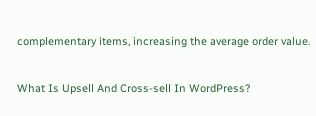complementary items, increasing the average order value.

What Is Upsell And Cross-sell In WordPress?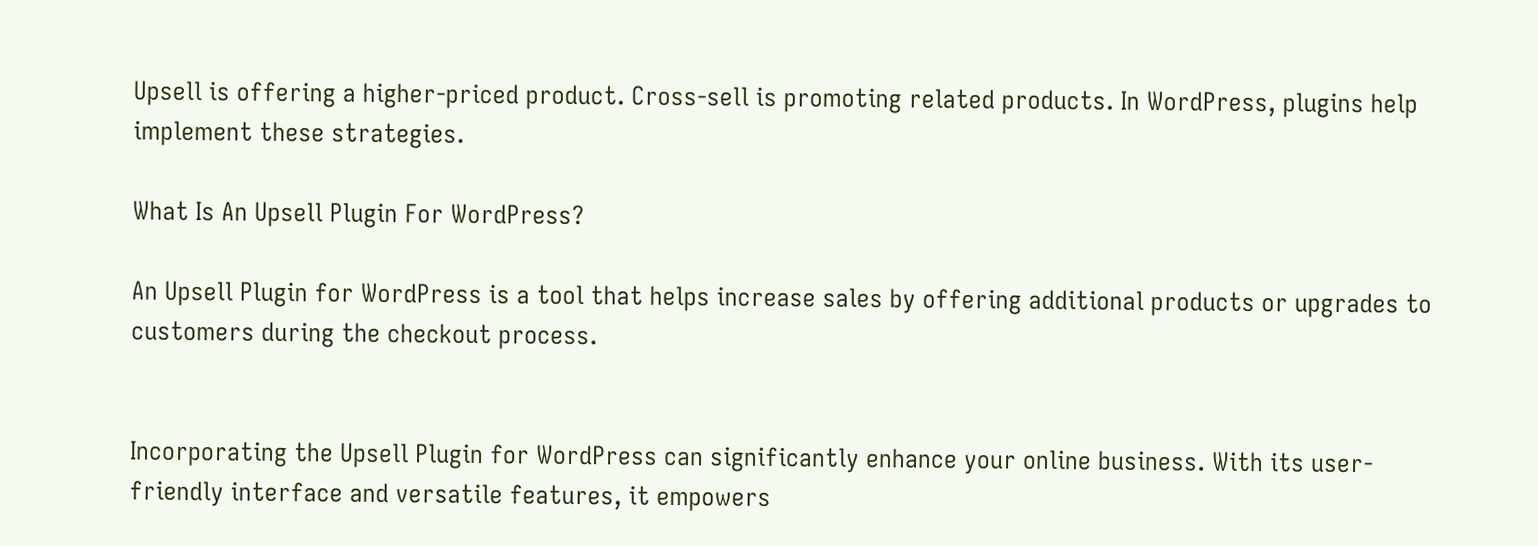Upsell is offering a higher-priced product. Cross-sell is promoting related products. In WordPress, plugins help implement these strategies.

What Is An Upsell Plugin For WordPress?

An Upsell Plugin for WordPress is a tool that helps increase sales by offering additional products or upgrades to customers during the checkout process.


Incorporating the Upsell Plugin for WordPress can significantly enhance your online business. With its user-friendly interface and versatile features, it empowers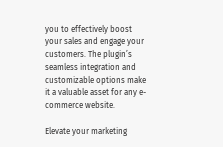you to effectively boost your sales and engage your customers. The plugin’s seamless integration and customizable options make it a valuable asset for any e-commerce website.

Elevate your marketing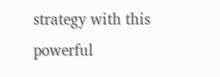strategy with this powerful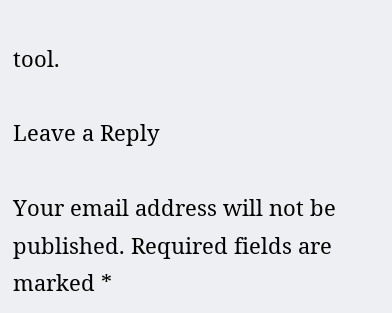tool.

Leave a Reply

Your email address will not be published. Required fields are marked *